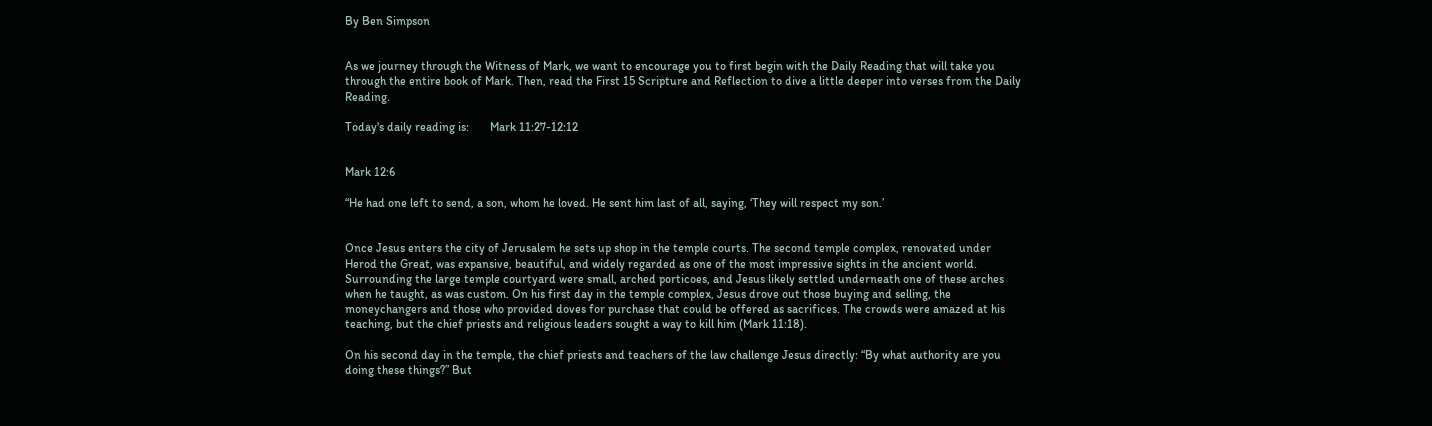By Ben Simpson


As we journey through the Witness of Mark, we want to encourage you to first begin with the Daily Reading that will take you through the entire book of Mark. Then, read the First 15 Scripture and Reflection to dive a little deeper into verses from the Daily Reading.

Today's daily reading is:       Mark 11:27-12:12


Mark 12:6

“He had one left to send, a son, whom he loved. He sent him last of all, saying, ‘They will respect my son.’


Once Jesus enters the city of Jerusalem he sets up shop in the temple courts. The second temple complex, renovated under Herod the Great, was expansive, beautiful, and widely regarded as one of the most impressive sights in the ancient world. Surrounding the large temple courtyard were small, arched porticoes, and Jesus likely settled underneath one of these arches when he taught, as was custom. On his first day in the temple complex, Jesus drove out those buying and selling, the moneychangers and those who provided doves for purchase that could be offered as sacrifices. The crowds were amazed at his teaching, but the chief priests and religious leaders sought a way to kill him (Mark 11:18).

On his second day in the temple, the chief priests and teachers of the law challenge Jesus directly: “By what authority are you doing these things?” But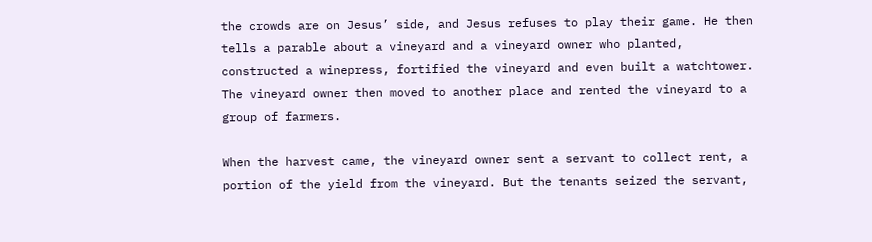the crowds are on Jesus’ side, and Jesus refuses to play their game. He then tells a parable about a vineyard and a vineyard owner who planted, constructed a winepress, fortified the vineyard and even built a watchtower. The vineyard owner then moved to another place and rented the vineyard to a group of farmers.

When the harvest came, the vineyard owner sent a servant to collect rent, a portion of the yield from the vineyard. But the tenants seized the servant,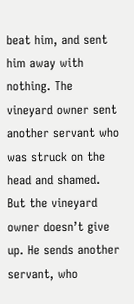beat him, and sent him away with nothing. The vineyard owner sent another servant who was struck on the head and shamed. But the vineyard owner doesn’t give up. He sends another servant, who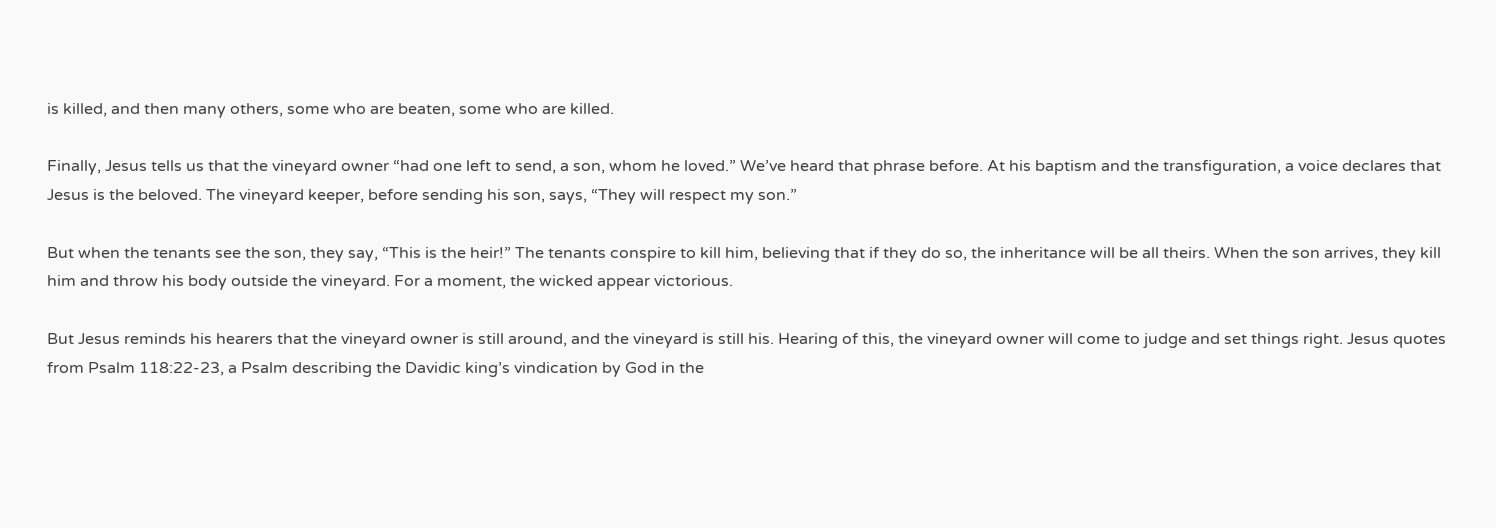is killed, and then many others, some who are beaten, some who are killed.

Finally, Jesus tells us that the vineyard owner “had one left to send, a son, whom he loved.” We’ve heard that phrase before. At his baptism and the transfiguration, a voice declares that Jesus is the beloved. The vineyard keeper, before sending his son, says, “They will respect my son.”

But when the tenants see the son, they say, “This is the heir!” The tenants conspire to kill him, believing that if they do so, the inheritance will be all theirs. When the son arrives, they kill him and throw his body outside the vineyard. For a moment, the wicked appear victorious.

But Jesus reminds his hearers that the vineyard owner is still around, and the vineyard is still his. Hearing of this, the vineyard owner will come to judge and set things right. Jesus quotes from Psalm 118:22-23, a Psalm describing the Davidic king’s vindication by God in the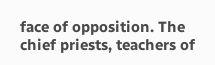face of opposition. The chief priests, teachers of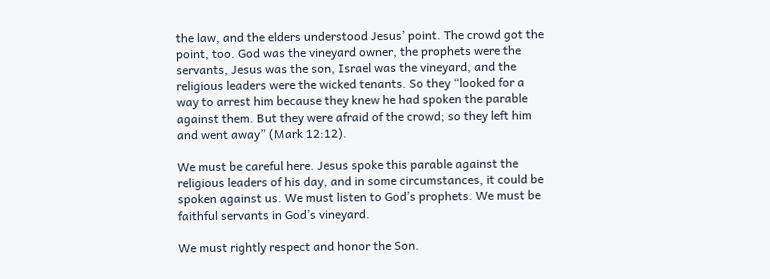the law, and the elders understood Jesus’ point. The crowd got the point, too. God was the vineyard owner, the prophets were the servants, Jesus was the son, Israel was the vineyard, and the religious leaders were the wicked tenants. So they “looked for a way to arrest him because they knew he had spoken the parable against them. But they were afraid of the crowd; so they left him and went away” (Mark 12:12).

We must be careful here. Jesus spoke this parable against the religious leaders of his day, and in some circumstances, it could be spoken against us. We must listen to God’s prophets. We must be faithful servants in God’s vineyard.

We must rightly respect and honor the Son.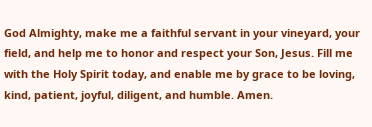God Almighty, make me a faithful servant in your vineyard, your field, and help me to honor and respect your Son, Jesus. Fill me with the Holy Spirit today, and enable me by grace to be loving, kind, patient, joyful, diligent, and humble. Amen.